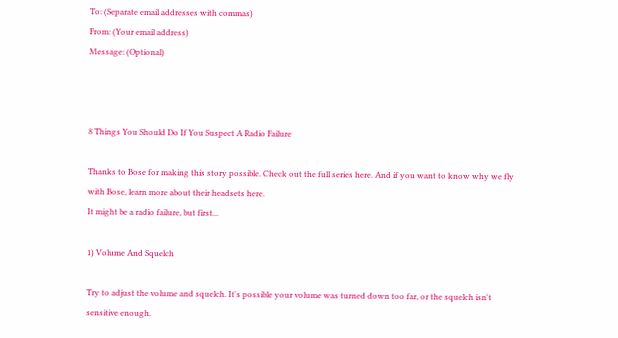To: (Separate email addresses with commas)
From: (Your email address)
Message: (Optional)



8 Things You Should Do If You Suspect A Radio Failure

Thanks to Bose for making this story possible. Check out the full series here. And if you want to know why we fly with Bose, learn more about their headsets here.
It might be a radio failure, but first...

1) Volume And Squelch

Try to adjust the volume and squelch. It's possible your volume was turned down too far, or the squelch isn't sensitive enough.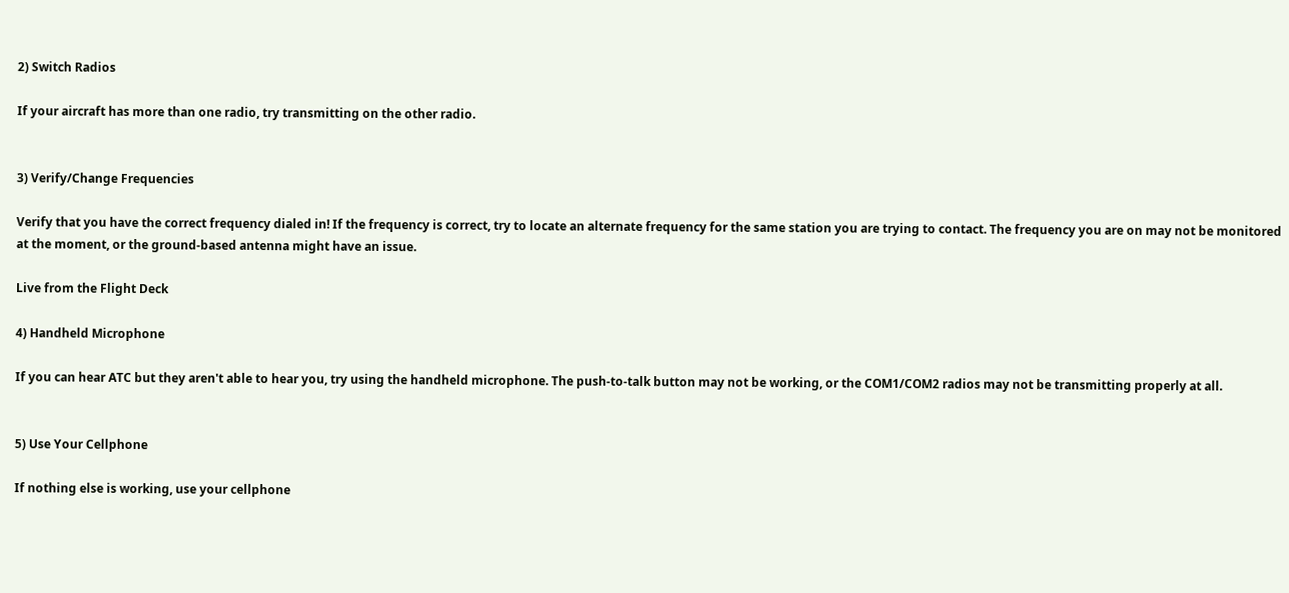2) Switch Radios

If your aircraft has more than one radio, try transmitting on the other radio.


3) Verify/Change Frequencies

Verify that you have the correct frequency dialed in! If the frequency is correct, try to locate an alternate frequency for the same station you are trying to contact. The frequency you are on may not be monitored at the moment, or the ground-based antenna might have an issue.

Live from the Flight Deck

4) Handheld Microphone

If you can hear ATC but they aren't able to hear you, try using the handheld microphone. The push-to-talk button may not be working, or the COM1/COM2 radios may not be transmitting properly at all.


5) Use Your Cellphone

If nothing else is working, use your cellphone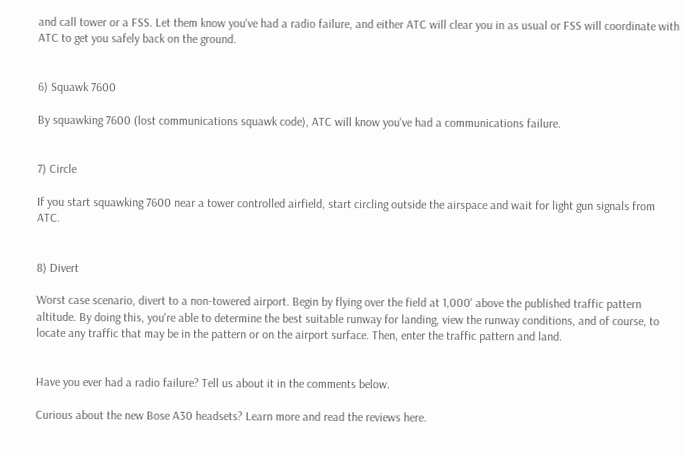and call tower or a FSS. Let them know you've had a radio failure, and either ATC will clear you in as usual or FSS will coordinate with ATC to get you safely back on the ground.


6) Squawk 7600

By squawking 7600 (lost communications squawk code), ATC will know you've had a communications failure.


7) Circle

If you start squawking 7600 near a tower controlled airfield, start circling outside the airspace and wait for light gun signals from ATC.


8) Divert

Worst case scenario, divert to a non-towered airport. Begin by flying over the field at 1,000' above the published traffic pattern altitude. By doing this, you're able to determine the best suitable runway for landing, view the runway conditions, and of course, to locate any traffic that may be in the pattern or on the airport surface. Then, enter the traffic pattern and land.


Have you ever had a radio failure? Tell us about it in the comments below.

Curious about the new Bose A30 headsets? Learn more and read the reviews here.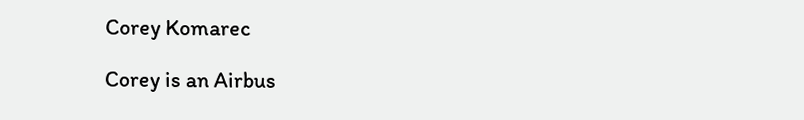Corey Komarec

Corey is an Airbus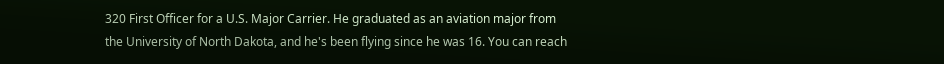320 First Officer for a U.S. Major Carrier. He graduated as an aviation major from the University of North Dakota, and he's been flying since he was 16. You can reach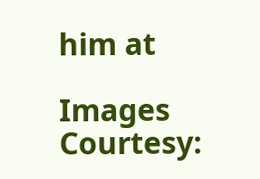him at

Images Courtesy: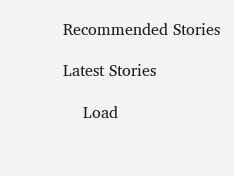Recommended Stories

Latest Stories

    Load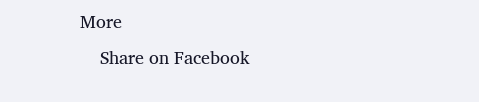More
    Share on Facebook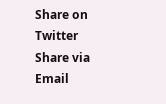Share on Twitter Share via Email